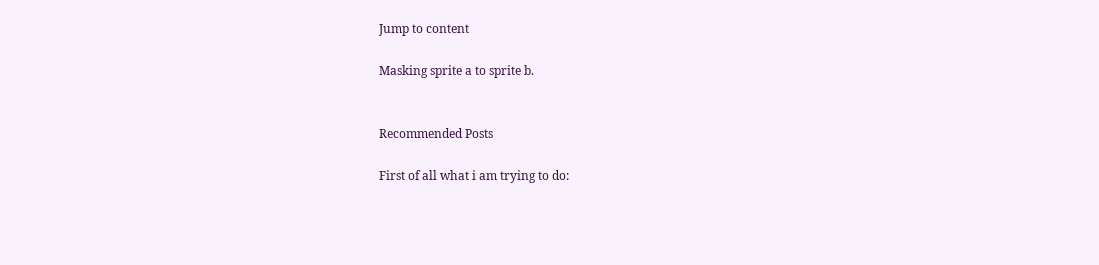Jump to content

Masking sprite a to sprite b.


Recommended Posts

First of all what i am trying to do: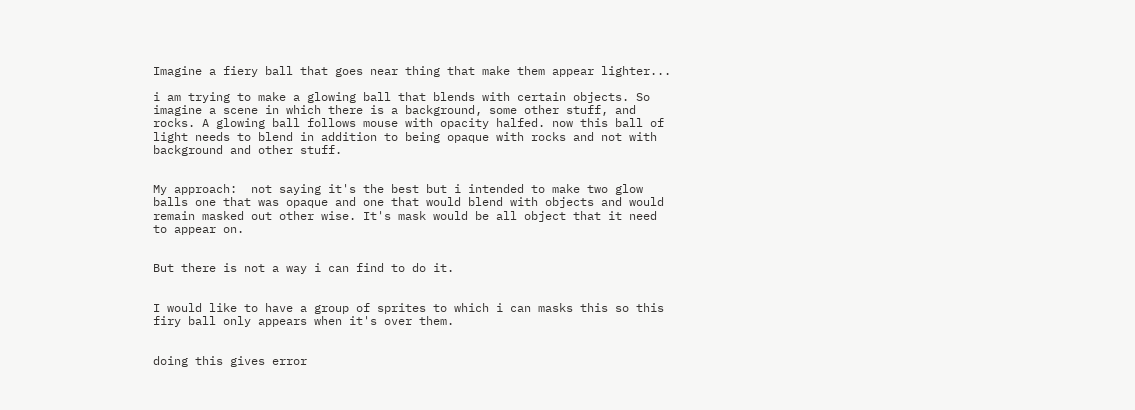Imagine a fiery ball that goes near thing that make them appear lighter...

i am trying to make a glowing ball that blends with certain objects. So imagine a scene in which there is a background, some other stuff, and rocks. A glowing ball follows mouse with opacity halfed. now this ball of light needs to blend in addition to being opaque with rocks and not with background and other stuff.


My approach:  not saying it's the best but i intended to make two glow balls one that was opaque and one that would blend with objects and would remain masked out other wise. It's mask would be all object that it need to appear on.


But there is not a way i can find to do it.


I would like to have a group of sprites to which i can masks this so this firy ball only appears when it's over them.


doing this gives error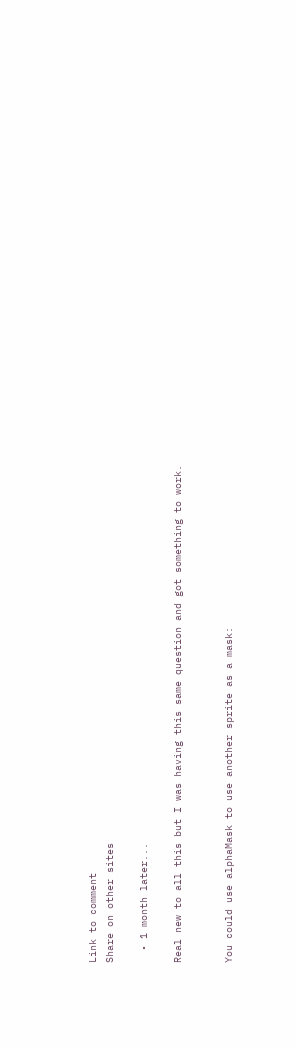Link to comment
Share on other sites

  • 1 month later...

Real new to all this but I was having this same question and got something to work.


You could use alphaMask to use another sprite as a mask: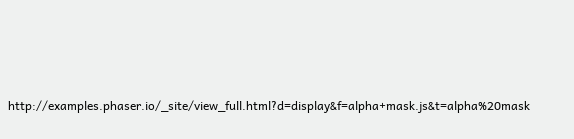http://examples.phaser.io/_site/view_full.html?d=display&f=alpha+mask.js&t=alpha%20mask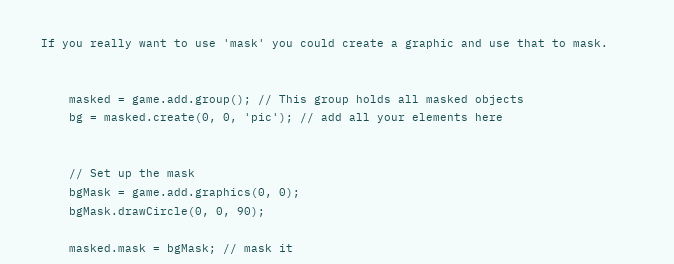If you really want to use 'mask' you could create a graphic and use that to mask.


    masked = game.add.group(); // This group holds all masked objects
    bg = masked.create(0, 0, 'pic'); // add all your elements here


    // Set up the mask
    bgMask = game.add.graphics(0, 0);
    bgMask.drawCircle(0, 0, 90);

    masked.mask = bgMask; // mask it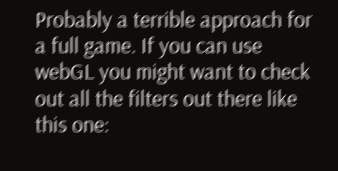Probably a terrible approach for a full game. If you can use webGL you might want to check out all the filters out there like this one: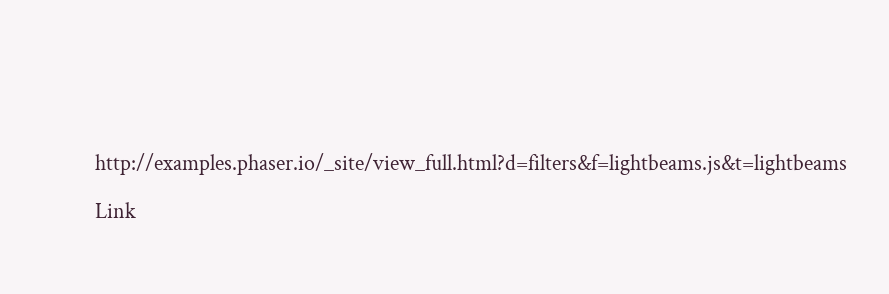http://examples.phaser.io/_site/view_full.html?d=filters&f=lightbeams.js&t=lightbeams

Link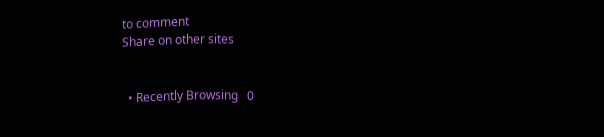to comment
Share on other sites


  • Recently Browsing   0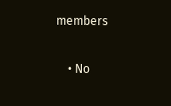members

    • No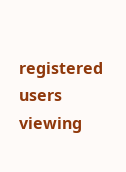registered users viewing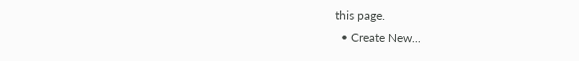this page.
  • Create New...